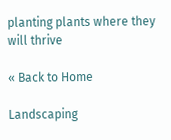planting plants where they will thrive

« Back to Home

Landscaping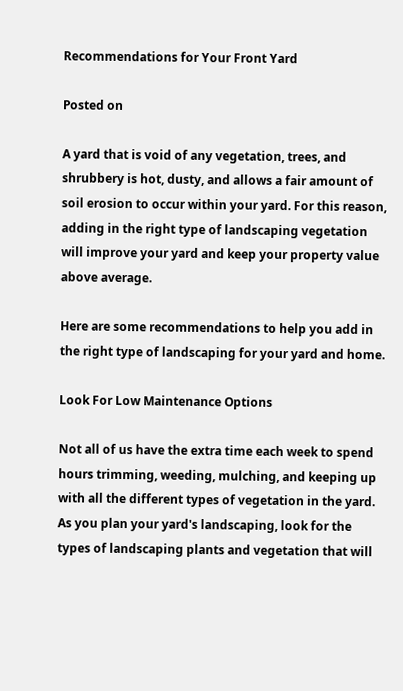Recommendations for Your Front Yard

Posted on

A yard that is void of any vegetation, trees, and shrubbery is hot, dusty, and allows a fair amount of soil erosion to occur within your yard. For this reason, adding in the right type of landscaping vegetation will improve your yard and keep your property value above average.

Here are some recommendations to help you add in the right type of landscaping for your yard and home.

Look For Low Maintenance Options

Not all of us have the extra time each week to spend hours trimming, weeding, mulching, and keeping up with all the different types of vegetation in the yard. As you plan your yard's landscaping, look for the types of landscaping plants and vegetation that will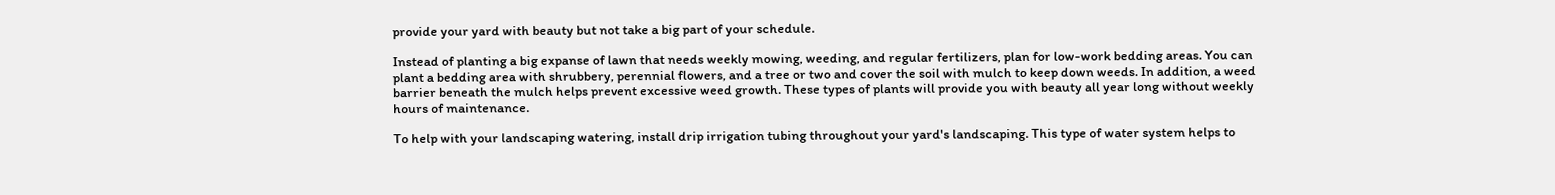provide your yard with beauty but not take a big part of your schedule.

Instead of planting a big expanse of lawn that needs weekly mowing, weeding, and regular fertilizers, plan for low-work bedding areas. You can plant a bedding area with shrubbery, perennial flowers, and a tree or two and cover the soil with mulch to keep down weeds. In addition, a weed barrier beneath the mulch helps prevent excessive weed growth. These types of plants will provide you with beauty all year long without weekly hours of maintenance.

To help with your landscaping watering, install drip irrigation tubing throughout your yard's landscaping. This type of water system helps to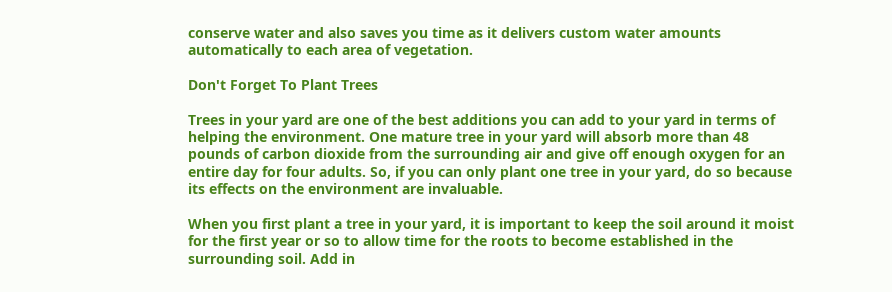conserve water and also saves you time as it delivers custom water amounts automatically to each area of vegetation.

Don't Forget To Plant Trees

Trees in your yard are one of the best additions you can add to your yard in terms of helping the environment. One mature tree in your yard will absorb more than 48 pounds of carbon dioxide from the surrounding air and give off enough oxygen for an entire day for four adults. So, if you can only plant one tree in your yard, do so because its effects on the environment are invaluable.

When you first plant a tree in your yard, it is important to keep the soil around it moist for the first year or so to allow time for the roots to become established in the surrounding soil. Add in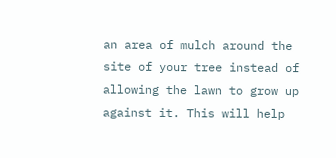an area of mulch around the site of your tree instead of allowing the lawn to grow up against it. This will help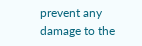prevent any damage to the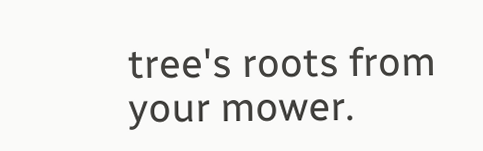tree's roots from your mower.